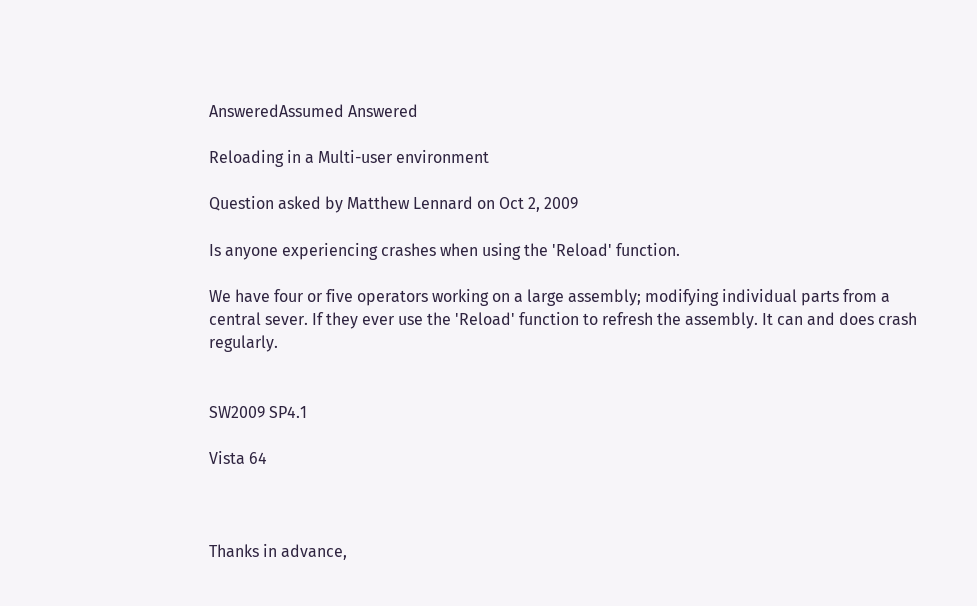AnsweredAssumed Answered

Reloading in a Multi-user environment

Question asked by Matthew Lennard on Oct 2, 2009

Is anyone experiencing crashes when using the 'Reload' function.

We have four or five operators working on a large assembly; modifying individual parts from a central sever. If they ever use the 'Reload' function to refresh the assembly. It can and does crash regularly.


SW2009 SP4.1

Vista 64



Thanks in advance,